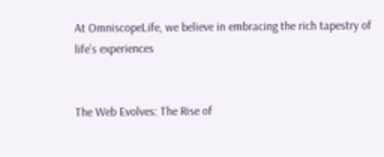At OmniscopeLife, we believe in embracing the rich tapestry of life’s experiences


The Web Evolves: The Rise of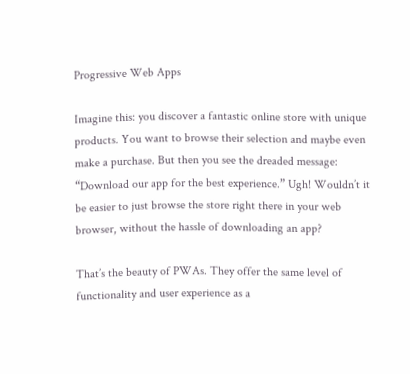Progressive Web Apps

Imagine this: you discover a fantastic online store with unique products. You want to browse their selection and maybe even make a purchase. But then you see the dreaded message: “Download our app for the best experience.” Ugh! Wouldn’t it be easier to just browse the store right there in your web browser, without the hassle of downloading an app?

That’s the beauty of PWAs. They offer the same level of functionality and user experience as a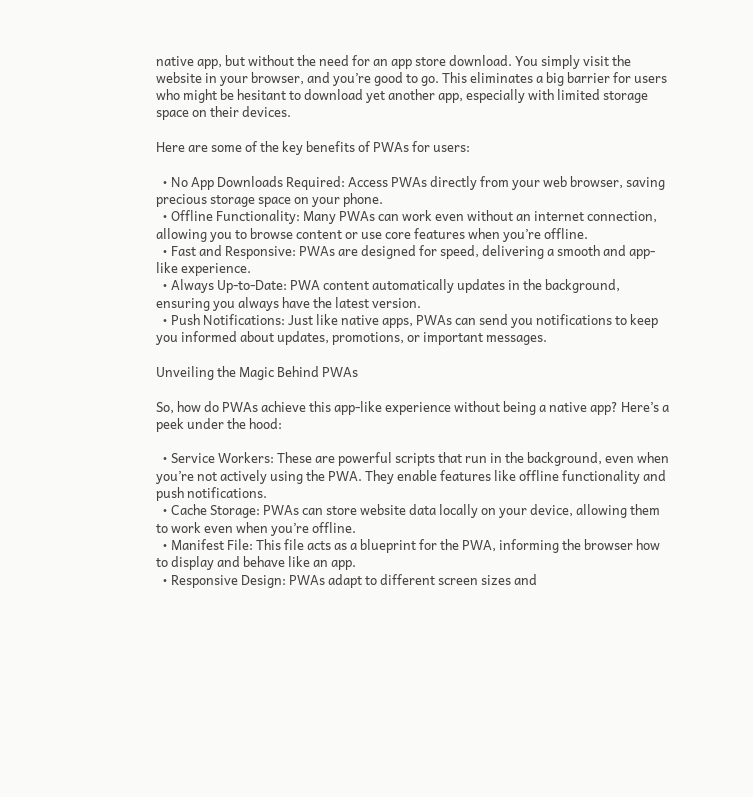native app, but without the need for an app store download. You simply visit the website in your browser, and you’re good to go. This eliminates a big barrier for users who might be hesitant to download yet another app, especially with limited storage space on their devices.

Here are some of the key benefits of PWAs for users:

  • No App Downloads Required: Access PWAs directly from your web browser, saving precious storage space on your phone.
  • Offline Functionality: Many PWAs can work even without an internet connection, allowing you to browse content or use core features when you’re offline.
  • Fast and Responsive: PWAs are designed for speed, delivering a smooth and app-like experience.
  • Always Up-to-Date: PWA content automatically updates in the background, ensuring you always have the latest version.
  • Push Notifications: Just like native apps, PWAs can send you notifications to keep you informed about updates, promotions, or important messages.

Unveiling the Magic Behind PWAs

So, how do PWAs achieve this app-like experience without being a native app? Here’s a peek under the hood:

  • Service Workers: These are powerful scripts that run in the background, even when you’re not actively using the PWA. They enable features like offline functionality and push notifications.
  • Cache Storage: PWAs can store website data locally on your device, allowing them to work even when you’re offline.
  • Manifest File: This file acts as a blueprint for the PWA, informing the browser how to display and behave like an app.
  • Responsive Design: PWAs adapt to different screen sizes and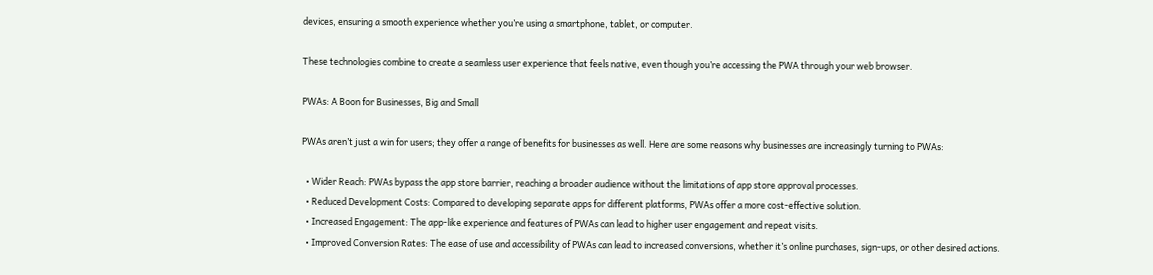devices, ensuring a smooth experience whether you’re using a smartphone, tablet, or computer.

These technologies combine to create a seamless user experience that feels native, even though you’re accessing the PWA through your web browser.

PWAs: A Boon for Businesses, Big and Small

PWAs aren’t just a win for users; they offer a range of benefits for businesses as well. Here are some reasons why businesses are increasingly turning to PWAs:

  • Wider Reach: PWAs bypass the app store barrier, reaching a broader audience without the limitations of app store approval processes.
  • Reduced Development Costs: Compared to developing separate apps for different platforms, PWAs offer a more cost-effective solution.
  • Increased Engagement: The app-like experience and features of PWAs can lead to higher user engagement and repeat visits.
  • Improved Conversion Rates: The ease of use and accessibility of PWAs can lead to increased conversions, whether it’s online purchases, sign-ups, or other desired actions.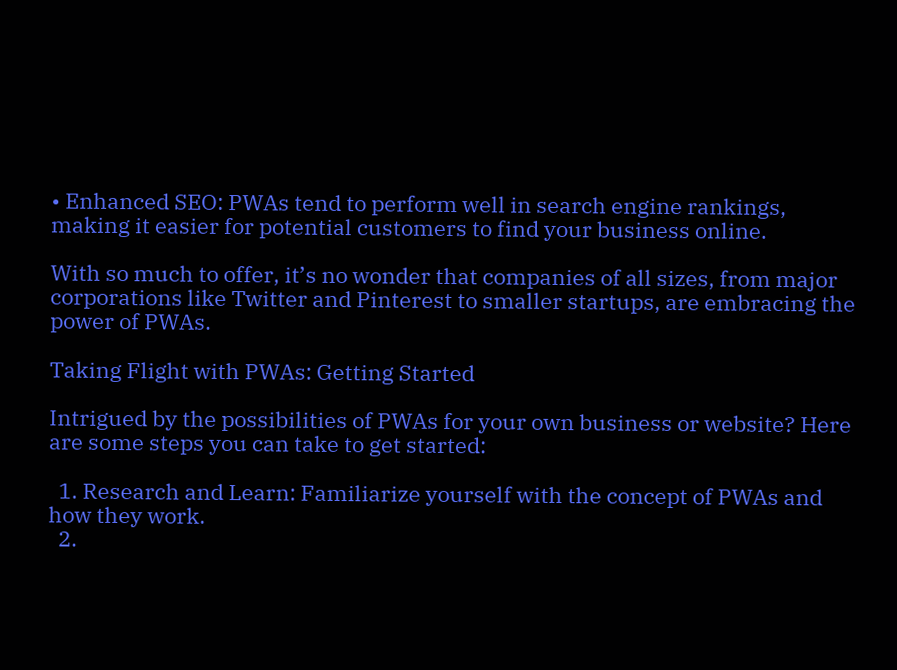• Enhanced SEO: PWAs tend to perform well in search engine rankings, making it easier for potential customers to find your business online.

With so much to offer, it’s no wonder that companies of all sizes, from major corporations like Twitter and Pinterest to smaller startups, are embracing the power of PWAs.

Taking Flight with PWAs: Getting Started

Intrigued by the possibilities of PWAs for your own business or website? Here are some steps you can take to get started:

  1. Research and Learn: Familiarize yourself with the concept of PWAs and how they work.
  2.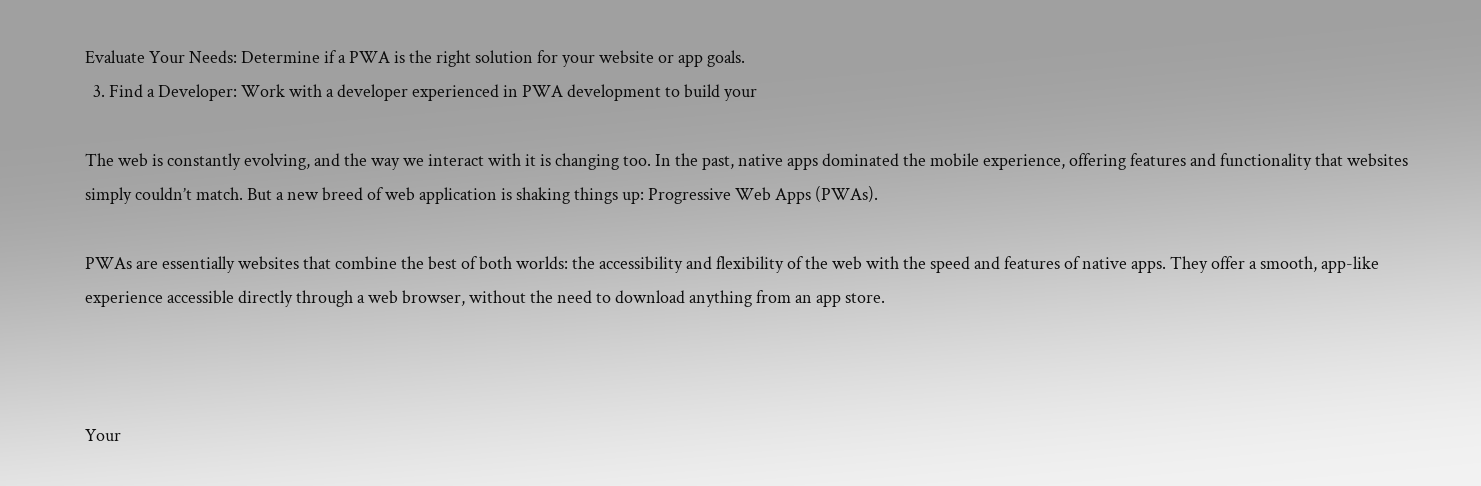Evaluate Your Needs: Determine if a PWA is the right solution for your website or app goals.
  3. Find a Developer: Work with a developer experienced in PWA development to build your

The web is constantly evolving, and the way we interact with it is changing too. In the past, native apps dominated the mobile experience, offering features and functionality that websites simply couldn’t match. But a new breed of web application is shaking things up: Progressive Web Apps (PWAs).

PWAs are essentially websites that combine the best of both worlds: the accessibility and flexibility of the web with the speed and features of native apps. They offer a smooth, app-like experience accessible directly through a web browser, without the need to download anything from an app store.



Your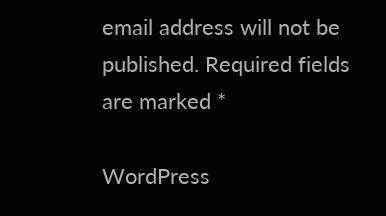email address will not be published. Required fields are marked *

WordPress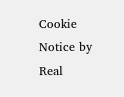Cookie Notice by Real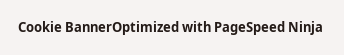Cookie BannerOptimized with PageSpeed Ninja